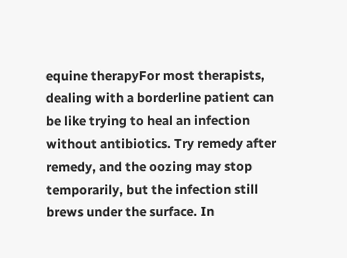equine therapyFor most therapists, dealing with a borderline patient can be like trying to heal an infection without antibiotics. Try remedy after remedy, and the oozing may stop temporarily, but the infection still brews under the surface. In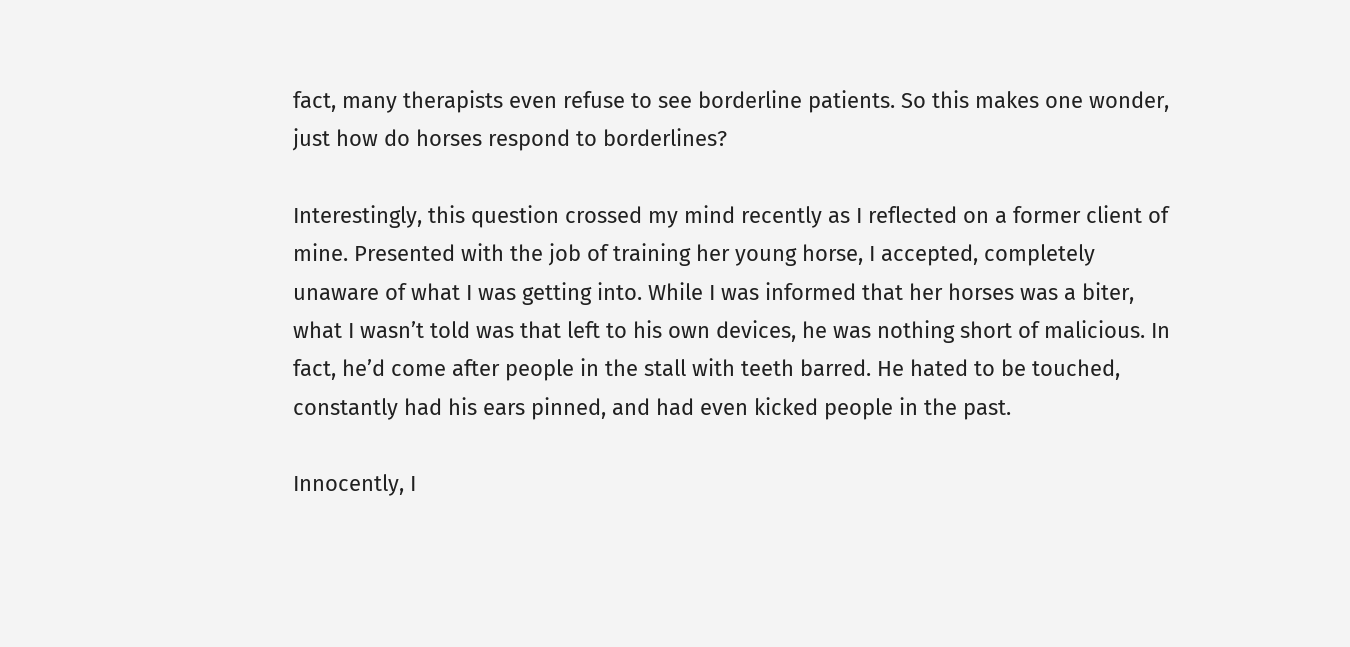fact, many therapists even refuse to see borderline patients. So this makes one wonder, just how do horses respond to borderlines?

Interestingly, this question crossed my mind recently as I reflected on a former client of mine. Presented with the job of training her young horse, I accepted, completely unaware of what I was getting into. While I was informed that her horses was a biter, what I wasn’t told was that left to his own devices, he was nothing short of malicious. In fact, he’d come after people in the stall with teeth barred. He hated to be touched, constantly had his ears pinned, and had even kicked people in the past.

Innocently, I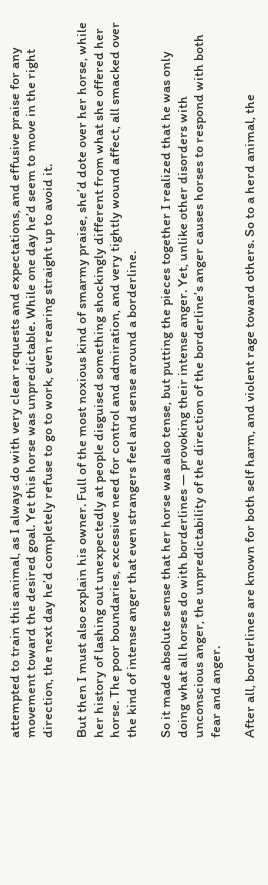attempted to train this animal, as I always do with very clear requests and expectations, and effusive praise for any movement toward the desired goal. Yet this horse was unpredictable. While one day he’d seem to move in the right direction, the next day he’d completely refuse to go to work, even rearing straight up to avoid it.

But then I must also explain his owner. Full of the most noxious kind of smarmy praise, she’d dote over her horse, while her history of lashing out unexpectedly at people disguised something shockingly different from what she offered her horse. The poor boundaries, excessive need for control and admiration, and very tightly wound affect, all smacked over the kind of intense anger that even strangers feel and sense around a borderline.

So it made absolute sense that her horse was also tense, but putting the pieces together I realized that he was only doing what all horses do with borderlines — provoking their intense anger. Yet, unlike other disorders with unconscious anger, the unpredictability of the direction of the borderline’s anger causes horses to respond with both fear and anger.

After all, borderlines are known for both self harm, and violent rage toward others. So to a herd animal, the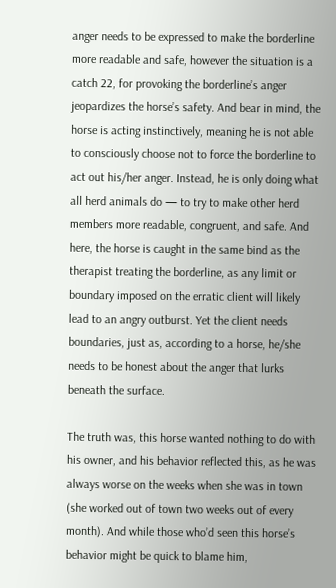anger needs to be expressed to make the borderline more readable and safe, however the situation is a catch 22, for provoking the borderline’s anger jeopardizes the horse’s safety. And bear in mind, the horse is acting instinctively, meaning he is not able to consciously choose not to force the borderline to act out his/her anger. Instead, he is only doing what all herd animals do — to try to make other herd members more readable, congruent, and safe. And here, the horse is caught in the same bind as the therapist treating the borderline, as any limit or boundary imposed on the erratic client will likely lead to an angry outburst. Yet the client needs boundaries, just as, according to a horse, he/she needs to be honest about the anger that lurks beneath the surface.

The truth was, this horse wanted nothing to do with his owner, and his behavior reflected this, as he was always worse on the weeks when she was in town (she worked out of town two weeks out of every month). And while those who’d seen this horse’s behavior might be quick to blame him,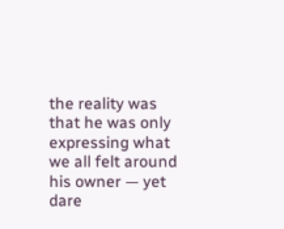the reality was that he was only expressing what we all felt around his owner — yet dare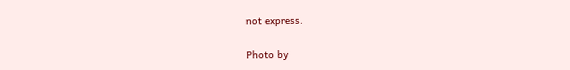not express.

Photo by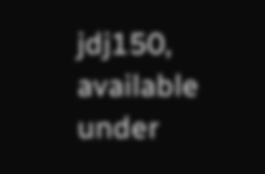jdj150, available under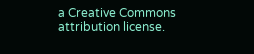a Creative Commons attribution license.